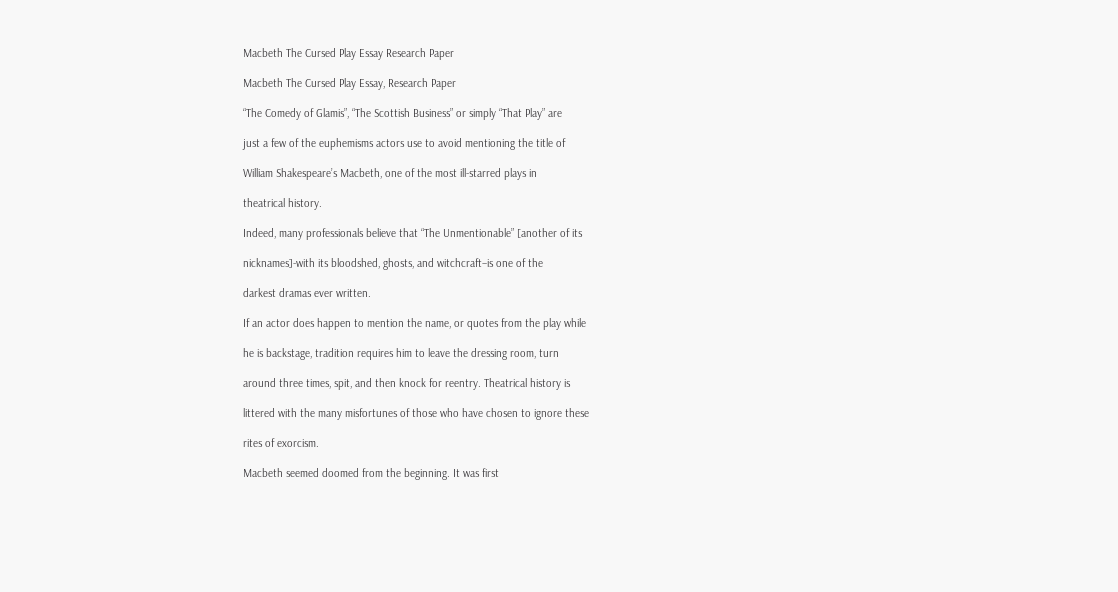Macbeth The Cursed Play Essay Research Paper

Macbeth The Cursed Play Essay, Research Paper

“The Comedy of Glamis”, “The Scottish Business” or simply “That Play” are

just a few of the euphemisms actors use to avoid mentioning the title of

William Shakespeare’s Macbeth, one of the most ill-starred plays in

theatrical history.

Indeed, many professionals believe that “The Unmentionable” [another of its

nicknames]-with its bloodshed, ghosts, and witchcraft–is one of the

darkest dramas ever written.

If an actor does happen to mention the name, or quotes from the play while

he is backstage, tradition requires him to leave the dressing room, turn

around three times, spit, and then knock for reentry. Theatrical history is

littered with the many misfortunes of those who have chosen to ignore these

rites of exorcism.

Macbeth seemed doomed from the beginning. It was first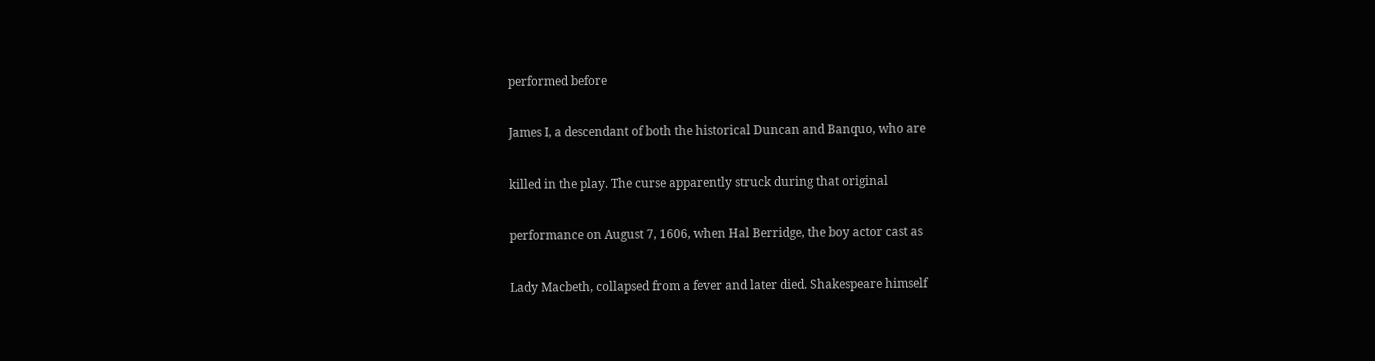performed before

James I, a descendant of both the historical Duncan and Banquo, who are

killed in the play. The curse apparently struck during that original

performance on August 7, 1606, when Hal Berridge, the boy actor cast as

Lady Macbeth, collapsed from a fever and later died. Shakespeare himself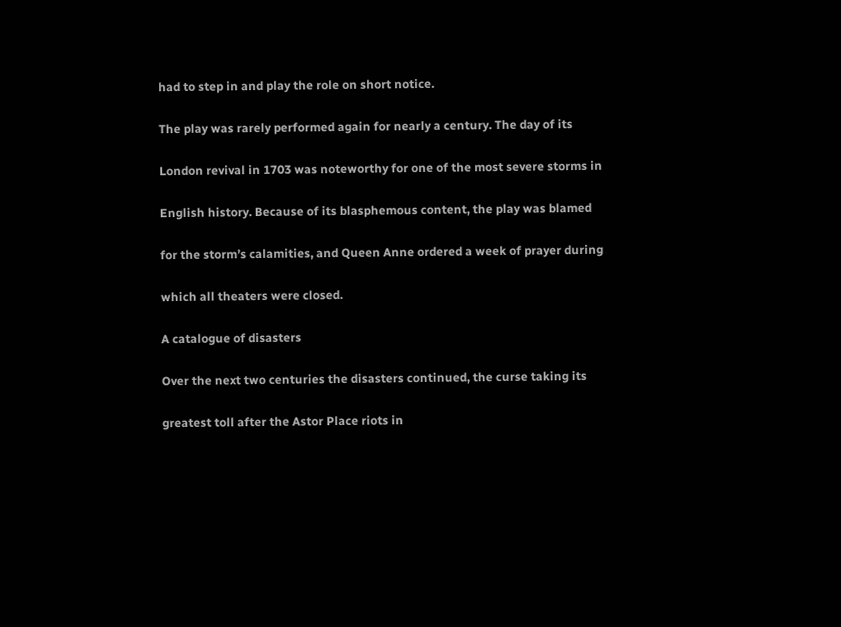had to step in and play the role on short notice.

The play was rarely performed again for nearly a century. The day of its

London revival in 1703 was noteworthy for one of the most severe storms in

English history. Because of its blasphemous content, the play was blamed

for the storm’s calamities, and Queen Anne ordered a week of prayer during

which all theaters were closed.

A catalogue of disasters

Over the next two centuries the disasters continued, the curse taking its

greatest toll after the Astor Place riots in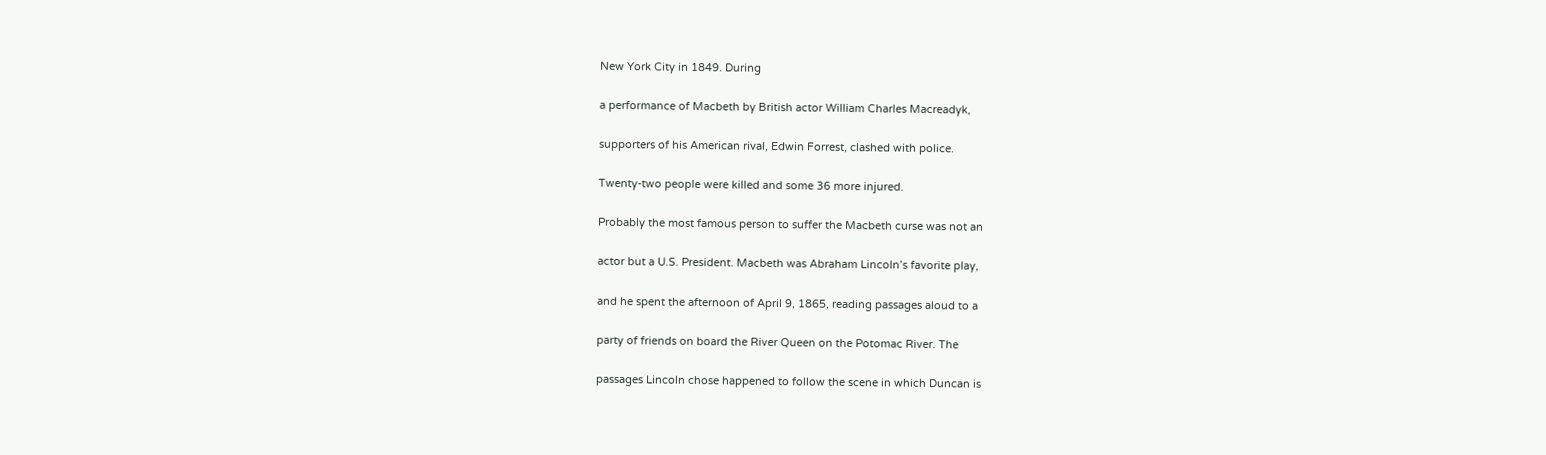New York City in 1849. During

a performance of Macbeth by British actor William Charles Macreadyk,

supporters of his American rival, Edwin Forrest, clashed with police.

Twenty-two people were killed and some 36 more injured.

Probably the most famous person to suffer the Macbeth curse was not an

actor but a U.S. President. Macbeth was Abraham Lincoln’s favorite play,

and he spent the afternoon of April 9, 1865, reading passages aloud to a

party of friends on board the River Queen on the Potomac River. The

passages Lincoln chose happened to follow the scene in which Duncan is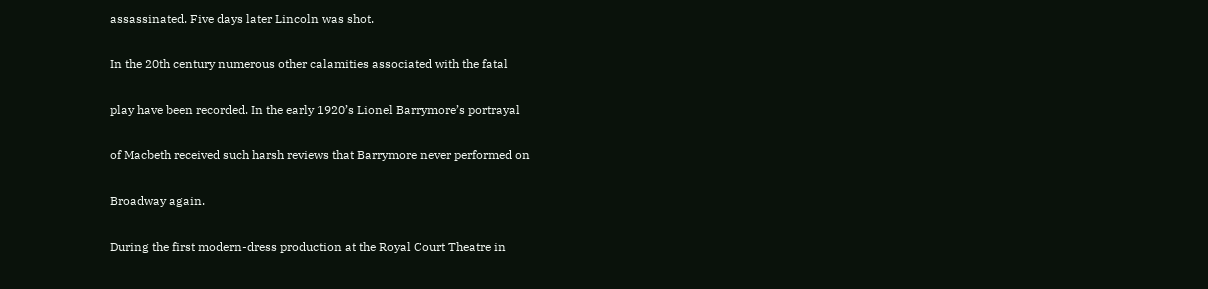assassinated. Five days later Lincoln was shot.

In the 20th century numerous other calamities associated with the fatal

play have been recorded. In the early 1920’s Lionel Barrymore’s portrayal

of Macbeth received such harsh reviews that Barrymore never performed on

Broadway again.

During the first modern-dress production at the Royal Court Theatre in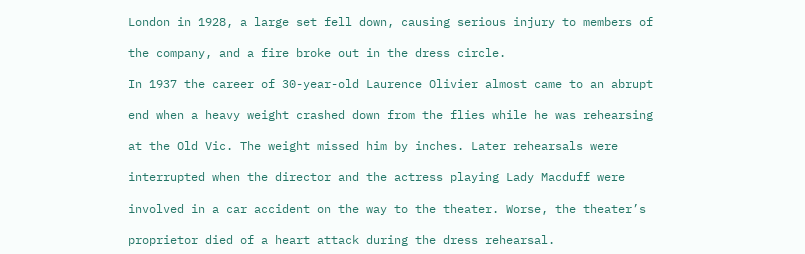London in 1928, a large set fell down, causing serious injury to members of

the company, and a fire broke out in the dress circle.

In 1937 the career of 30-year-old Laurence Olivier almost came to an abrupt

end when a heavy weight crashed down from the flies while he was rehearsing

at the Old Vic. The weight missed him by inches. Later rehearsals were

interrupted when the director and the actress playing Lady Macduff were

involved in a car accident on the way to the theater. Worse, the theater’s

proprietor died of a heart attack during the dress rehearsal.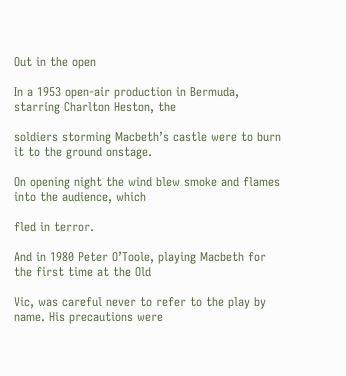Out in the open

In a 1953 open-air production in Bermuda, starring Charlton Heston, the

soldiers storming Macbeth’s castle were to burn it to the ground onstage.

On opening night the wind blew smoke and flames into the audience, which

fled in terror.

And in 1980 Peter O’Toole, playing Macbeth for the first time at the Old

Vic, was careful never to refer to the play by name. His precautions were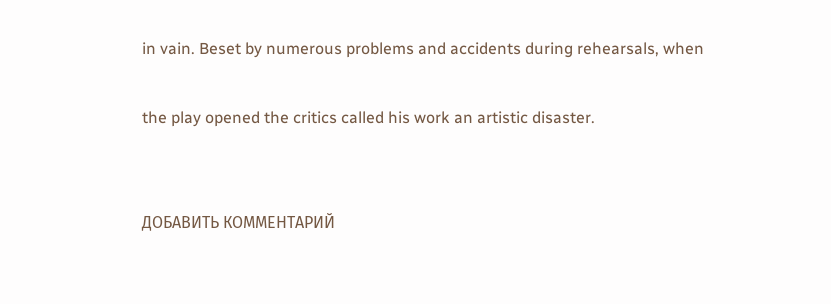in vain. Beset by numerous problems and accidents during rehearsals, when

the play opened the critics called his work an artistic disaster.


ДОБАВИТЬ КОММЕНТАРИЙ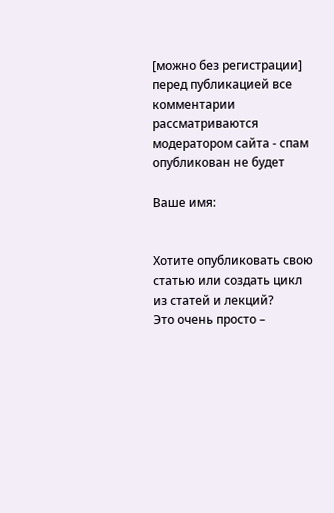[можно без регистрации]
перед публикацией все комментарии рассматриваются модератором сайта - спам опубликован не будет

Ваше имя:


Хотите опубликовать свою статью или создать цикл из статей и лекций?
Это очень просто –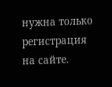нужна только регистрация на сайте.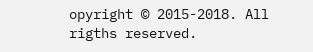opyright © 2015-2018. All rigths reserved.